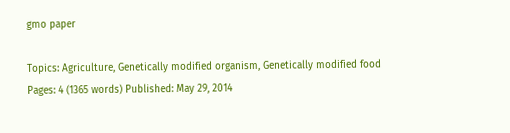gmo paper

Topics: Agriculture, Genetically modified organism, Genetically modified food Pages: 4 (1365 words) Published: May 29, 2014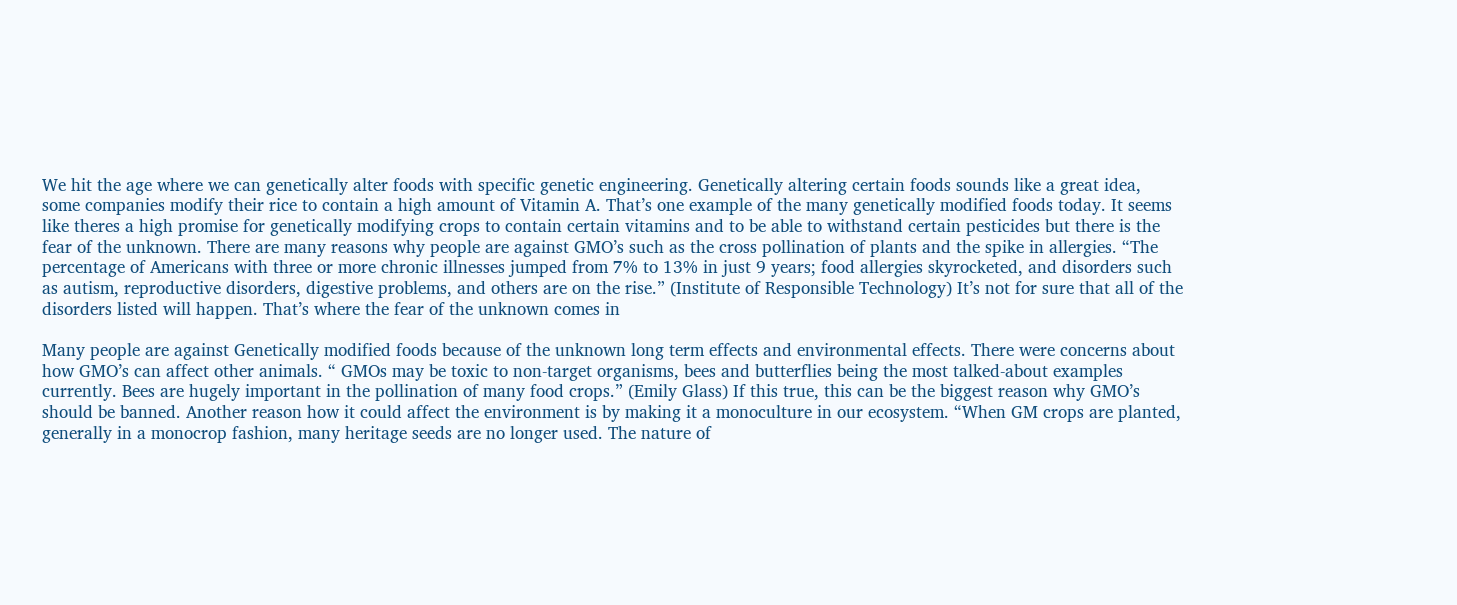We hit the age where we can genetically alter foods with specific genetic engineering. Genetically altering certain foods sounds like a great idea, some companies modify their rice to contain a high amount of Vitamin A. That’s one example of the many genetically modified foods today. It seems like theres a high promise for genetically modifying crops to contain certain vitamins and to be able to withstand certain pesticides but there is the fear of the unknown. There are many reasons why people are against GMO’s such as the cross pollination of plants and the spike in allergies. “The percentage of Americans with three or more chronic illnesses jumped from 7% to 13% in just 9 years; food allergies skyrocketed, and disorders such as autism, reproductive disorders, digestive problems, and others are on the rise.” (Institute of Responsible Technology) It’s not for sure that all of the disorders listed will happen. That’s where the fear of the unknown comes in

Many people are against Genetically modified foods because of the unknown long term effects and environmental effects. There were concerns about how GMO’s can affect other animals. “ GMOs may be toxic to non-target organisms, bees and butterflies being the most talked-about examples currently. Bees are hugely important in the pollination of many food crops.” (Emily Glass) If this true, this can be the biggest reason why GMO’s should be banned. Another reason how it could affect the environment is by making it a monoculture in our ecosystem. “When GM crops are planted, generally in a monocrop fashion, many heritage seeds are no longer used. The nature of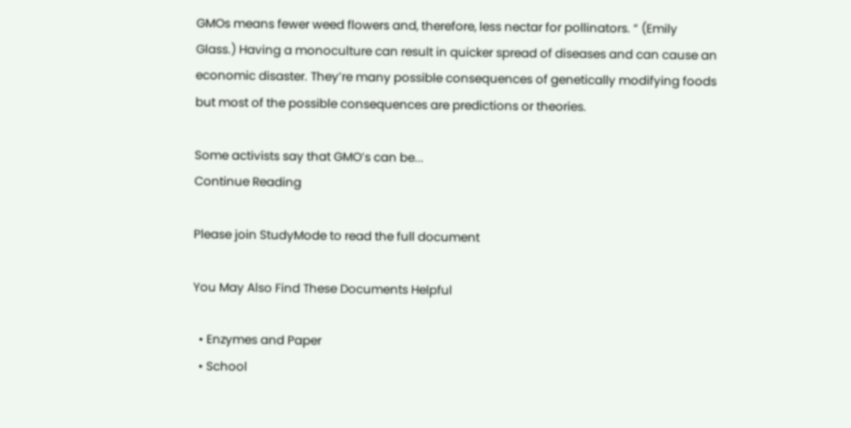GMOs means fewer weed flowers and, therefore, less nectar for pollinators. “ (Emily Glass.) Having a monoculture can result in quicker spread of diseases and can cause an economic disaster. They’re many possible consequences of genetically modifying foods but most of the possible consequences are predictions or theories.

Some activists say that GMO’s can be...
Continue Reading

Please join StudyMode to read the full document

You May Also Find These Documents Helpful

  • Enzymes and Paper
  • School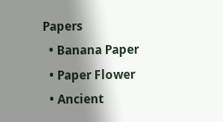Papers
  • Banana Paper
  • Paper Flower
  • Ancient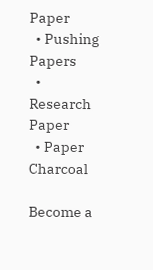Paper
  • Pushing Papers
  • Research Paper
  • Paper Charcoal

Become a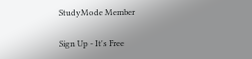StudyMode Member

Sign Up - It's Free